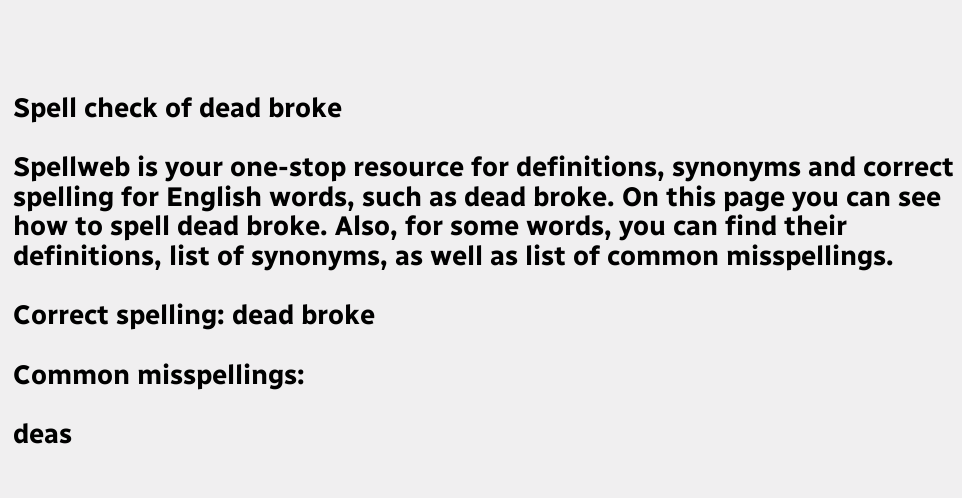Spell check of dead broke

Spellweb is your one-stop resource for definitions, synonyms and correct spelling for English words, such as dead broke. On this page you can see how to spell dead broke. Also, for some words, you can find their definitions, list of synonyms, as well as list of common misspellings.

Correct spelling: dead broke

Common misspellings:

deas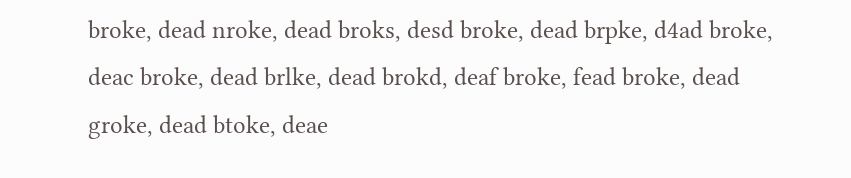broke, dead nroke, dead broks, desd broke, dead brpke, d4ad broke, deac broke, dead brlke, dead brokd, deaf broke, fead broke, dead groke, dead btoke, deae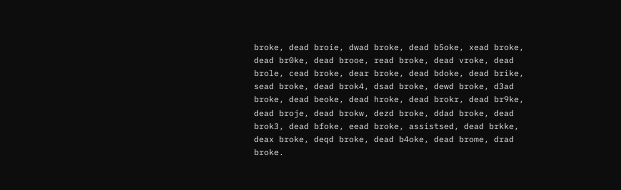broke, dead broie, dwad broke, dead b5oke, xead broke, dead br0ke, dead brooe, read broke, dead vroke, dead brole, cead broke, dear broke, dead bdoke, dead brike, sead broke, dead brok4, dsad broke, dewd broke, d3ad broke, dead beoke, dead hroke, dead brokr, dead br9ke, dead broje, dead brokw, dezd broke, ddad broke, dead brok3, dead bfoke, eead broke, assistsed, dead brkke, deax broke, deqd broke, dead b4oke, dead brome, drad broke.